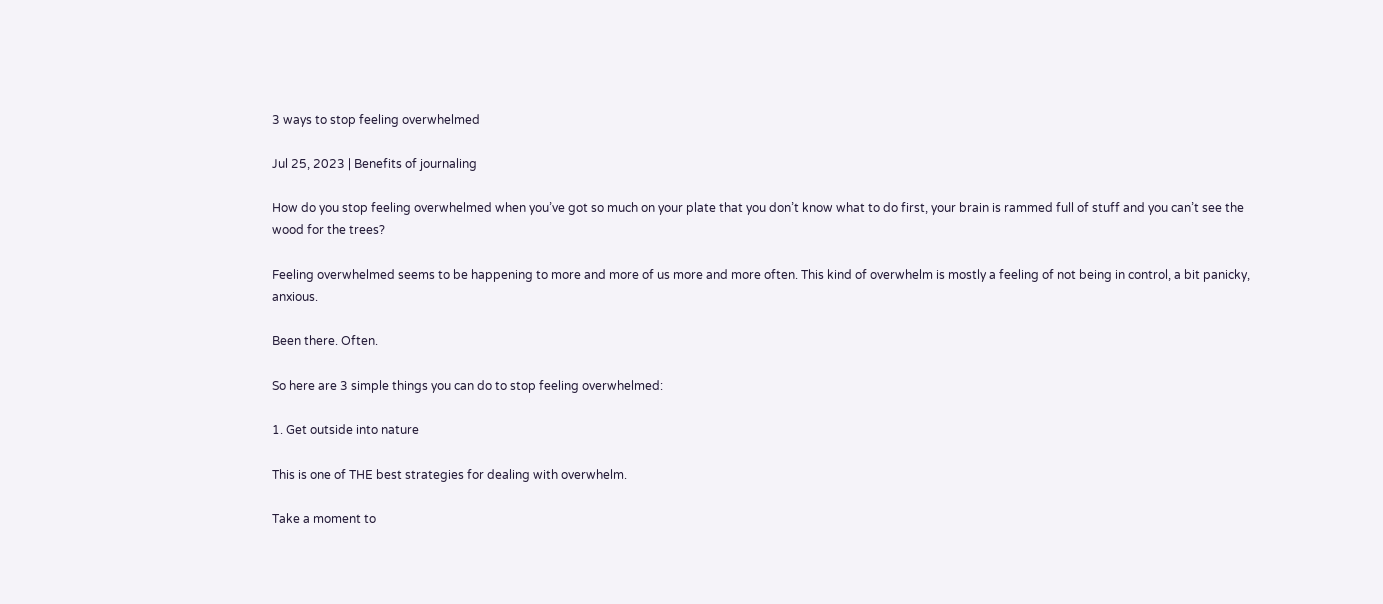3 ways to stop feeling overwhelmed

Jul 25, 2023 | Benefits of journaling

How do you stop feeling overwhelmed when you’ve got so much on your plate that you don’t know what to do first, your brain is rammed full of stuff and you can’t see the wood for the trees?

Feeling overwhelmed seems to be happening to more and more of us more and more often. This kind of overwhelm is mostly a feeling of not being in control, a bit panicky, anxious.

Been there. Often.

So here are 3 simple things you can do to stop feeling overwhelmed:

1. Get outside into nature

This is one of THE best strategies for dealing with overwhelm.

Take a moment to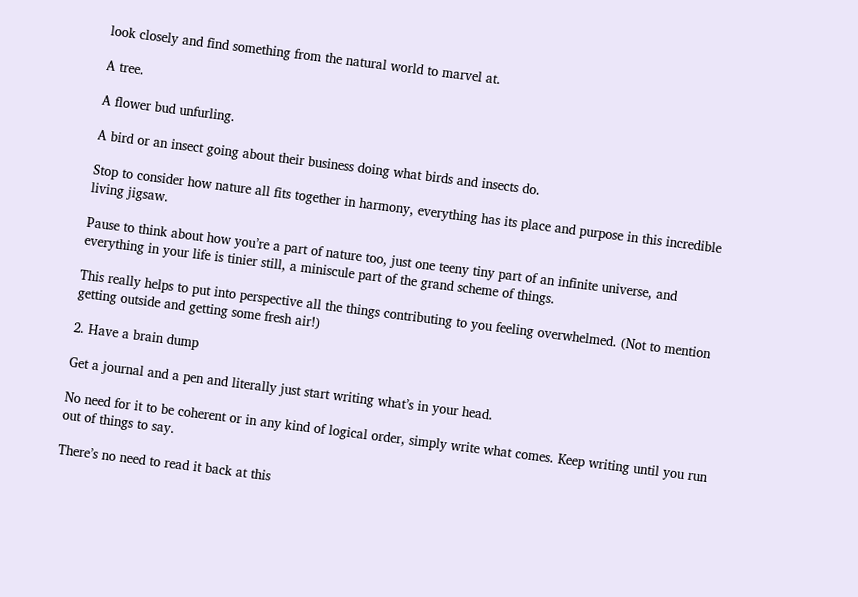look closely and find something from the natural world to marvel at.

A tree.

A flower bud unfurling.

A bird or an insect going about their business doing what birds and insects do.

Stop to consider how nature all fits together in harmony, everything has its place and purpose in this incredible living jigsaw.

Pause to think about how you’re a part of nature too, just one teeny tiny part of an infinite universe, and everything in your life is tinier still, a miniscule part of the grand scheme of things.

This really helps to put into perspective all the things contributing to you feeling overwhelmed. (Not to mention getting outside and getting some fresh air!)

2. Have a brain dump

Get a journal and a pen and literally just start writing what’s in your head.

No need for it to be coherent or in any kind of logical order, simply write what comes. Keep writing until you run out of things to say.

There’s no need to read it back at this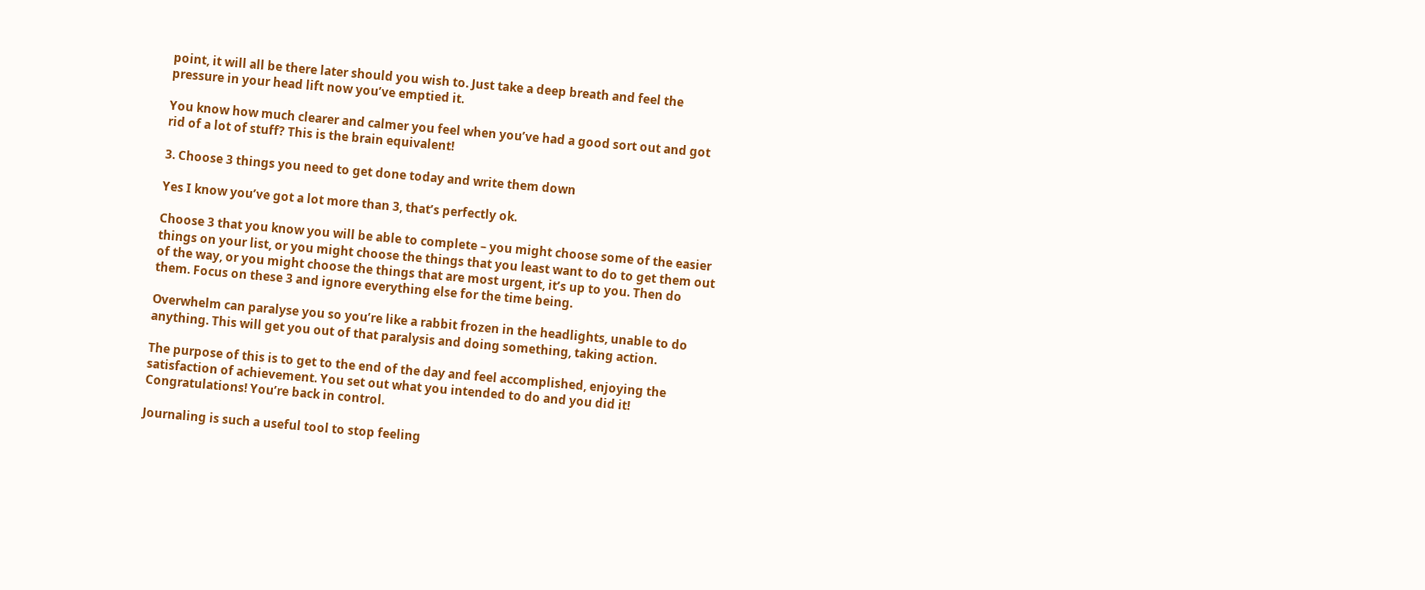point, it will all be there later should you wish to. Just take a deep breath and feel the pressure in your head lift now you’ve emptied it.

You know how much clearer and calmer you feel when you’ve had a good sort out and got rid of a lot of stuff? This is the brain equivalent!

3. Choose 3 things you need to get done today and write them down

Yes I know you’ve got a lot more than 3, that’s perfectly ok.

Choose 3 that you know you will be able to complete – you might choose some of the easier things on your list, or you might choose the things that you least want to do to get them out of the way, or you might choose the things that are most urgent, it’s up to you. Then do them. Focus on these 3 and ignore everything else for the time being.

Overwhelm can paralyse you so you’re like a rabbit frozen in the headlights, unable to do anything. This will get you out of that paralysis and doing something, taking action.

The purpose of this is to get to the end of the day and feel accomplished, enjoying the satisfaction of achievement. You set out what you intended to do and you did it! Congratulations! You’re back in control.

Journaling is such a useful tool to stop feeling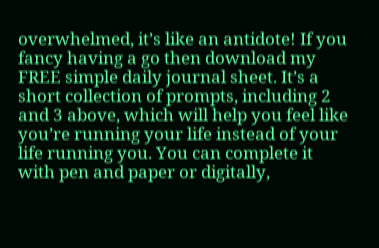overwhelmed, it’s like an antidote! If you fancy having a go then download my FREE simple daily journal sheet. It’s a short collection of prompts, including 2 and 3 above, which will help you feel like you’re running your life instead of your life running you. You can complete it with pen and paper or digitally,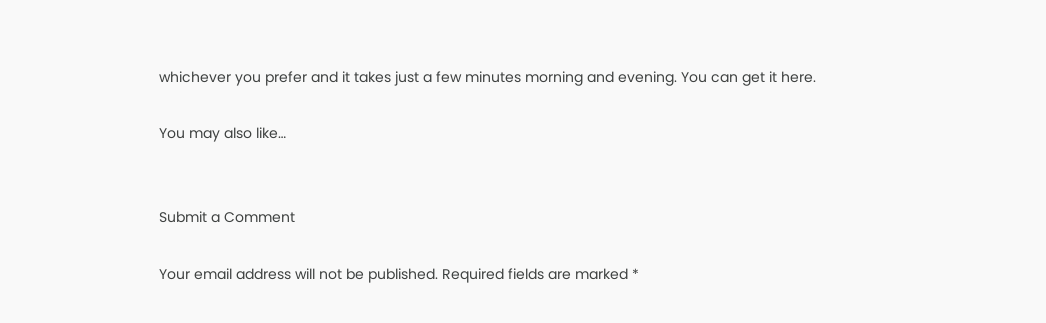whichever you prefer and it takes just a few minutes morning and evening. You can get it here.

You may also like…


Submit a Comment

Your email address will not be published. Required fields are marked *